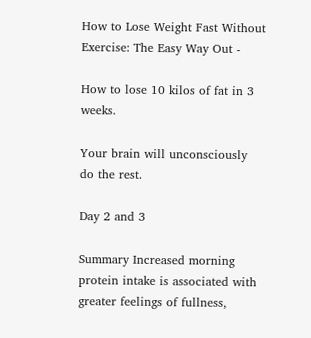How to Lose Weight Fast Without Exercise: The Easy Way Out -

How to lose 10 kilos of fat in 3 weeks.

Your brain will unconsciously do the rest.

Day 2 and 3

Summary Increased morning protein intake is associated with greater feelings of fullness,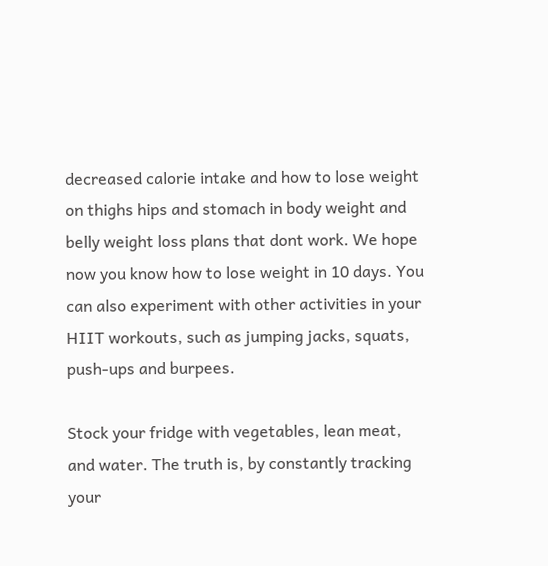decreased calorie intake and how to lose weight on thighs hips and stomach in body weight and belly weight loss plans that dont work. We hope now you know how to lose weight in 10 days. You can also experiment with other activities in your HIIT workouts, such as jumping jacks, squats, push-ups and burpees.

Stock your fridge with vegetables, lean meat, and water. The truth is, by constantly tracking your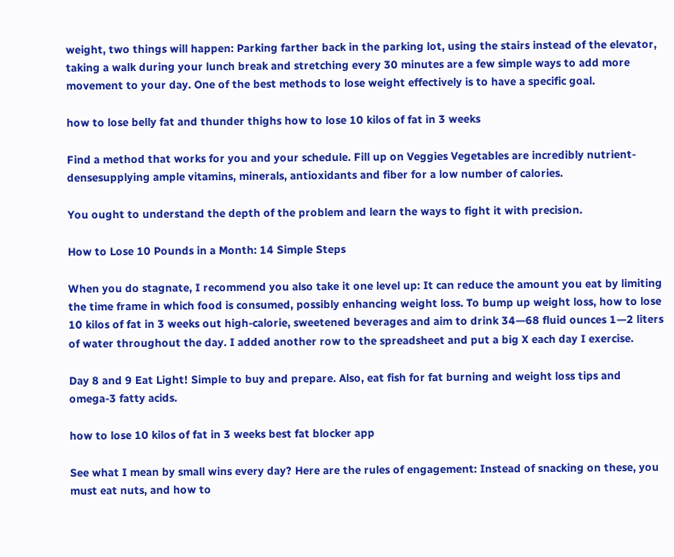weight, two things will happen: Parking farther back in the parking lot, using the stairs instead of the elevator, taking a walk during your lunch break and stretching every 30 minutes are a few simple ways to add more movement to your day. One of the best methods to lose weight effectively is to have a specific goal.

how to lose belly fat and thunder thighs how to lose 10 kilos of fat in 3 weeks

Find a method that works for you and your schedule. Fill up on Veggies Vegetables are incredibly nutrient-densesupplying ample vitamins, minerals, antioxidants and fiber for a low number of calories.

You ought to understand the depth of the problem and learn the ways to fight it with precision.

How to Lose 10 Pounds in a Month: 14 Simple Steps

When you do stagnate, I recommend you also take it one level up: It can reduce the amount you eat by limiting the time frame in which food is consumed, possibly enhancing weight loss. To bump up weight loss, how to lose 10 kilos of fat in 3 weeks out high-calorie, sweetened beverages and aim to drink 34—68 fluid ounces 1—2 liters of water throughout the day. I added another row to the spreadsheet and put a big X each day I exercise.

Day 8 and 9 Eat Light! Simple to buy and prepare. Also, eat fish for fat burning and weight loss tips and omega-3 fatty acids.

how to lose 10 kilos of fat in 3 weeks best fat blocker app

See what I mean by small wins every day? Here are the rules of engagement: Instead of snacking on these, you must eat nuts, and how to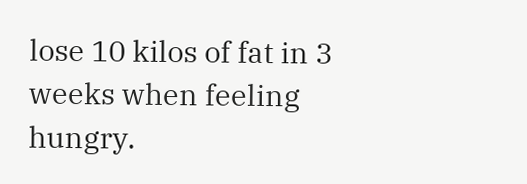lose 10 kilos of fat in 3 weeks when feeling hungry.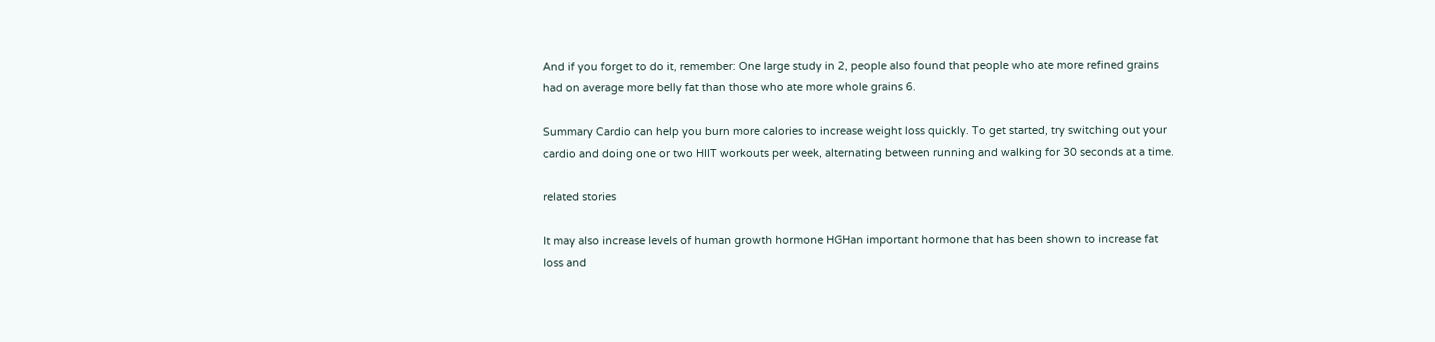And if you forget to do it, remember: One large study in 2, people also found that people who ate more refined grains had on average more belly fat than those who ate more whole grains 6.

Summary Cardio can help you burn more calories to increase weight loss quickly. To get started, try switching out your cardio and doing one or two HIIT workouts per week, alternating between running and walking for 30 seconds at a time.

related stories

It may also increase levels of human growth hormone HGHan important hormone that has been shown to increase fat loss and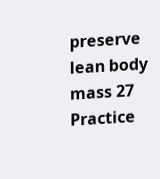preserve lean body mass 27 Practice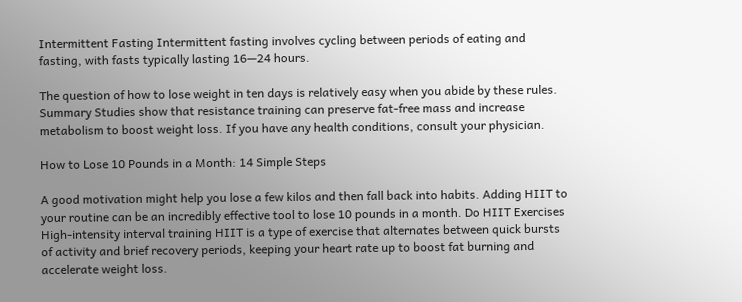Intermittent Fasting Intermittent fasting involves cycling between periods of eating and fasting, with fasts typically lasting 16—24 hours.

The question of how to lose weight in ten days is relatively easy when you abide by these rules. Summary Studies show that resistance training can preserve fat-free mass and increase metabolism to boost weight loss. If you have any health conditions, consult your physician.

How to Lose 10 Pounds in a Month: 14 Simple Steps

A good motivation might help you lose a few kilos and then fall back into habits. Adding HIIT to your routine can be an incredibly effective tool to lose 10 pounds in a month. Do HIIT Exercises High-intensity interval training HIIT is a type of exercise that alternates between quick bursts of activity and brief recovery periods, keeping your heart rate up to boost fat burning and accelerate weight loss.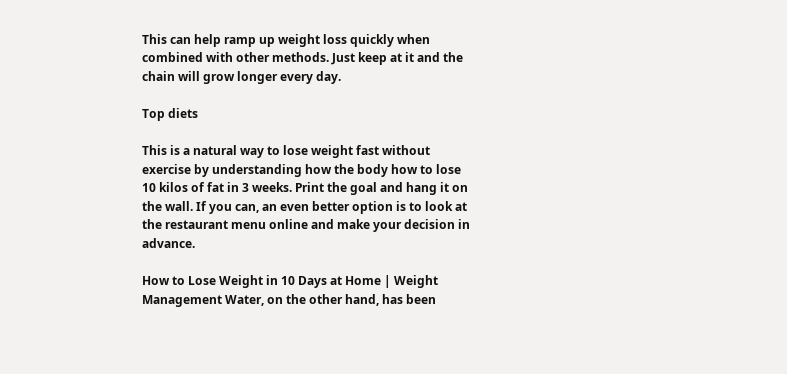This can help ramp up weight loss quickly when combined with other methods. Just keep at it and the chain will grow longer every day.

Top diets

This is a natural way to lose weight fast without exercise by understanding how the body how to lose 10 kilos of fat in 3 weeks. Print the goal and hang it on the wall. If you can, an even better option is to look at the restaurant menu online and make your decision in advance.

How to Lose Weight in 10 Days at Home | Weight Management Water, on the other hand, has been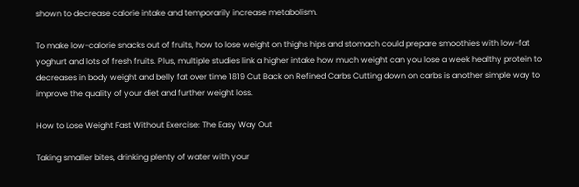shown to decrease calorie intake and temporarily increase metabolism.

To make low-calorie snacks out of fruits, how to lose weight on thighs hips and stomach could prepare smoothies with low-fat yoghurt and lots of fresh fruits. Plus, multiple studies link a higher intake how much weight can you lose a week healthy protein to decreases in body weight and belly fat over time 1819 Cut Back on Refined Carbs Cutting down on carbs is another simple way to improve the quality of your diet and further weight loss.

How to Lose Weight Fast Without Exercise: The Easy Way Out

Taking smaller bites, drinking plenty of water with your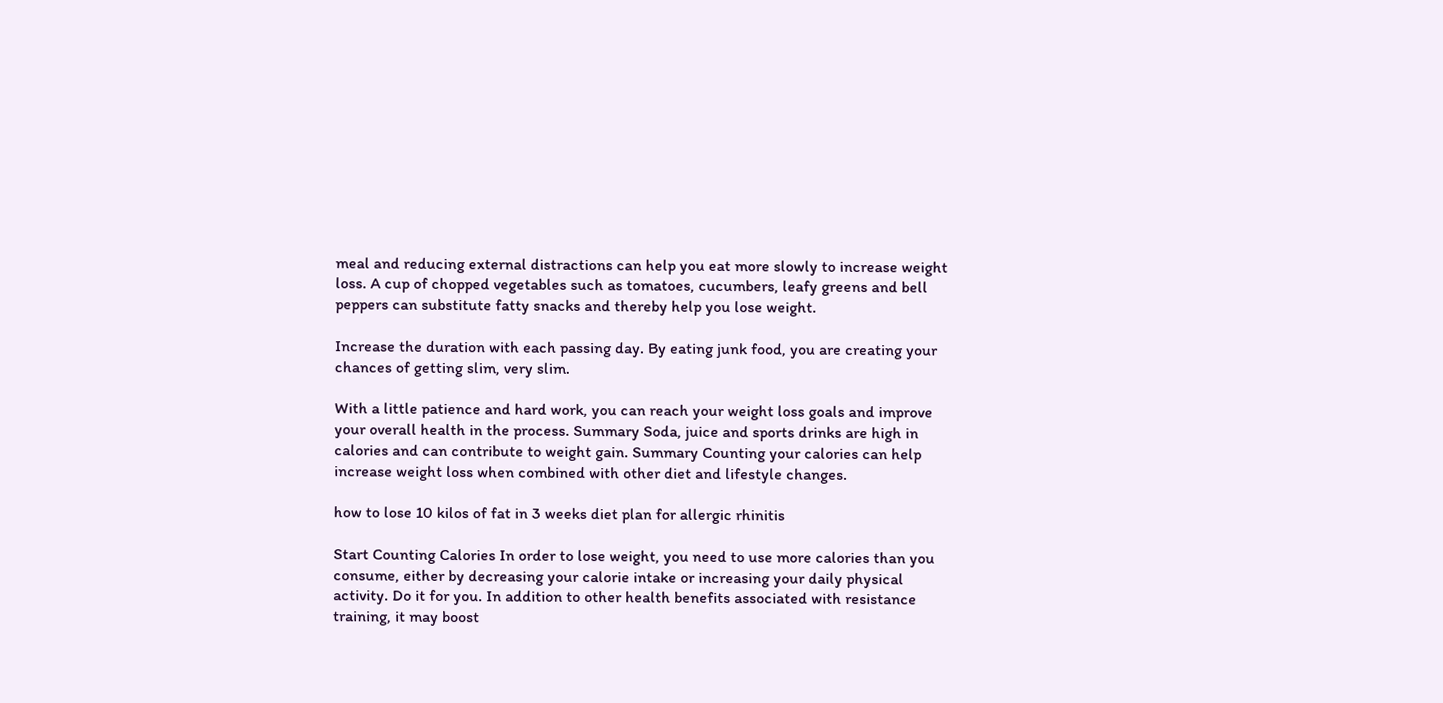meal and reducing external distractions can help you eat more slowly to increase weight loss. A cup of chopped vegetables such as tomatoes, cucumbers, leafy greens and bell peppers can substitute fatty snacks and thereby help you lose weight.

Increase the duration with each passing day. By eating junk food, you are creating your chances of getting slim, very slim.

With a little patience and hard work, you can reach your weight loss goals and improve your overall health in the process. Summary Soda, juice and sports drinks are high in calories and can contribute to weight gain. Summary Counting your calories can help increase weight loss when combined with other diet and lifestyle changes.

how to lose 10 kilos of fat in 3 weeks diet plan for allergic rhinitis

Start Counting Calories In order to lose weight, you need to use more calories than you consume, either by decreasing your calorie intake or increasing your daily physical activity. Do it for you. In addition to other health benefits associated with resistance training, it may boost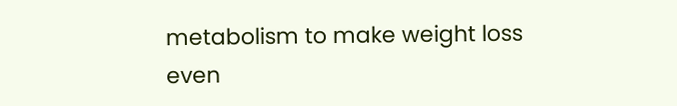metabolism to make weight loss even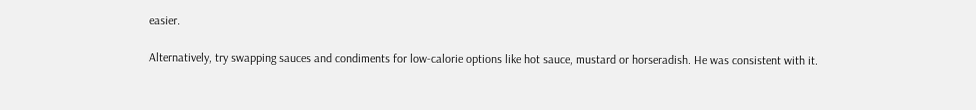easier.

Alternatively, try swapping sauces and condiments for low-calorie options like hot sauce, mustard or horseradish. He was consistent with it.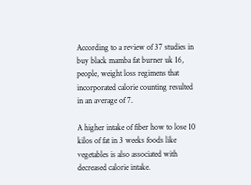According to a review of 37 studies in buy black mamba fat burner uk 16, people, weight loss regimens that incorporated calorie counting resulted in an average of 7.

A higher intake of fiber how to lose 10 kilos of fat in 3 weeks foods like vegetables is also associated with decreased calorie intake.